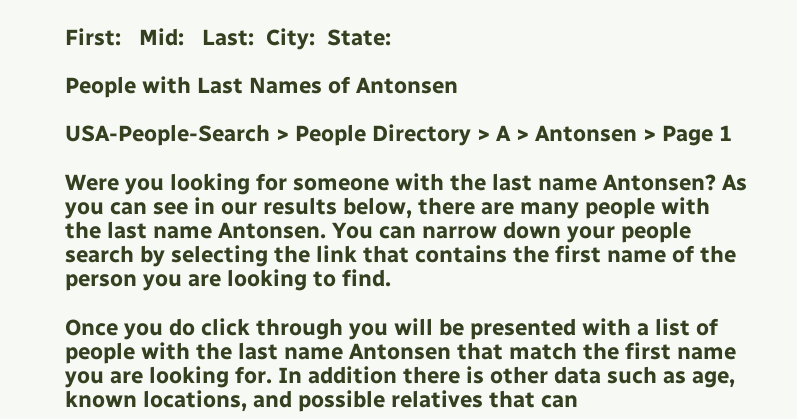First:   Mid:   Last:  City:  State:

People with Last Names of Antonsen

USA-People-Search > People Directory > A > Antonsen > Page 1

Were you looking for someone with the last name Antonsen? As you can see in our results below, there are many people with the last name Antonsen. You can narrow down your people search by selecting the link that contains the first name of the person you are looking to find.

Once you do click through you will be presented with a list of people with the last name Antonsen that match the first name you are looking for. In addition there is other data such as age, known locations, and possible relatives that can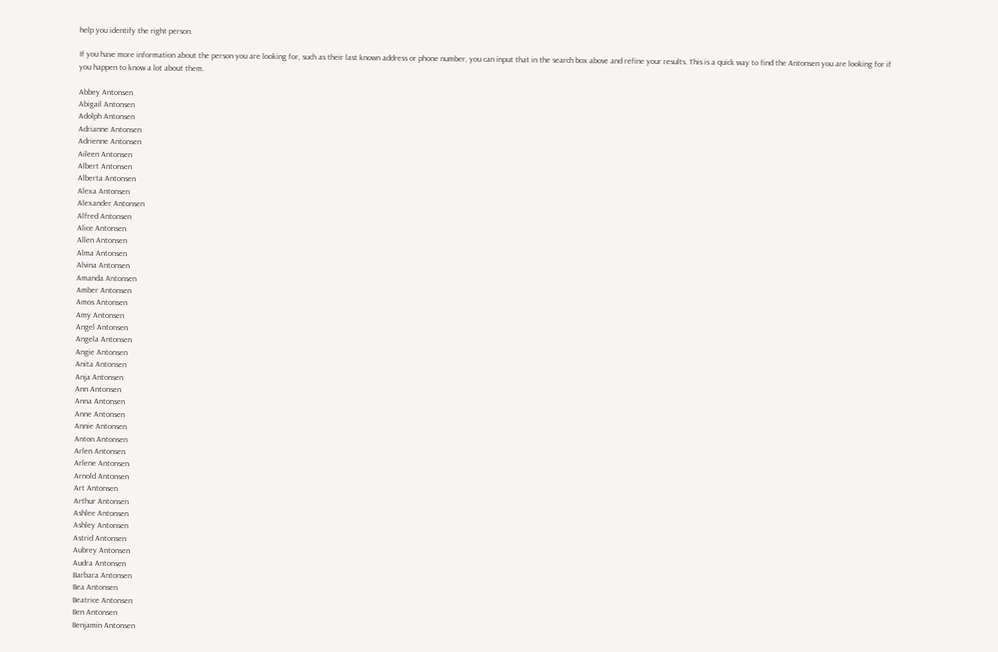help you identify the right person.

If you have more information about the person you are looking for, such as their last known address or phone number, you can input that in the search box above and refine your results. This is a quick way to find the Antonsen you are looking for if you happen to know a lot about them.

Abbey Antonsen
Abigail Antonsen
Adolph Antonsen
Adrianne Antonsen
Adrienne Antonsen
Aileen Antonsen
Albert Antonsen
Alberta Antonsen
Alexa Antonsen
Alexander Antonsen
Alfred Antonsen
Alice Antonsen
Allen Antonsen
Alma Antonsen
Alvina Antonsen
Amanda Antonsen
Amber Antonsen
Amos Antonsen
Amy Antonsen
Angel Antonsen
Angela Antonsen
Angie Antonsen
Anita Antonsen
Anja Antonsen
Ann Antonsen
Anna Antonsen
Anne Antonsen
Annie Antonsen
Anton Antonsen
Arlen Antonsen
Arlene Antonsen
Arnold Antonsen
Art Antonsen
Arthur Antonsen
Ashlee Antonsen
Ashley Antonsen
Astrid Antonsen
Aubrey Antonsen
Audra Antonsen
Barbara Antonsen
Bea Antonsen
Beatrice Antonsen
Ben Antonsen
Benjamin Antonsen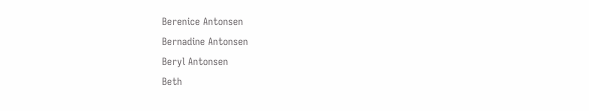Berenice Antonsen
Bernadine Antonsen
Beryl Antonsen
Beth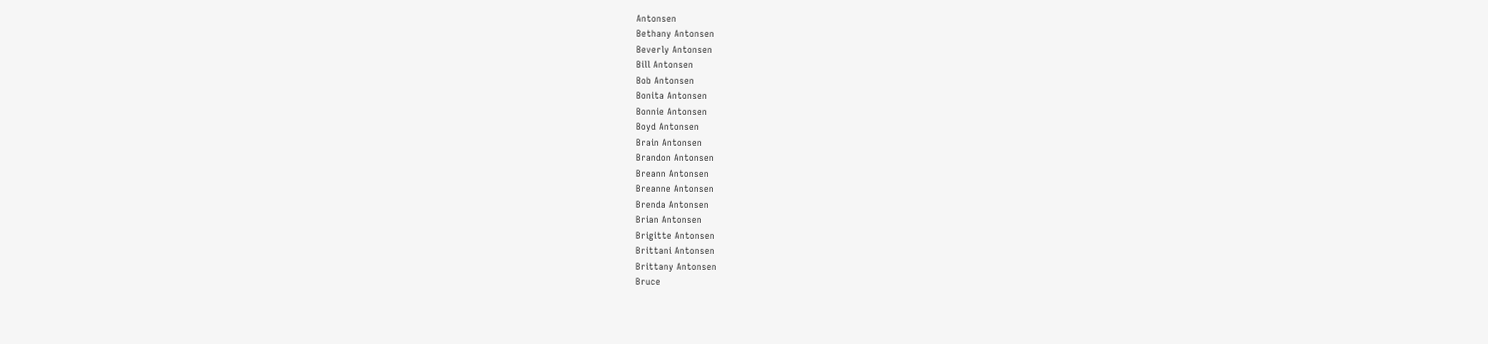Antonsen
Bethany Antonsen
Beverly Antonsen
Bill Antonsen
Bob Antonsen
Bonita Antonsen
Bonnie Antonsen
Boyd Antonsen
Brain Antonsen
Brandon Antonsen
Breann Antonsen
Breanne Antonsen
Brenda Antonsen
Brian Antonsen
Brigitte Antonsen
Brittani Antonsen
Brittany Antonsen
Bruce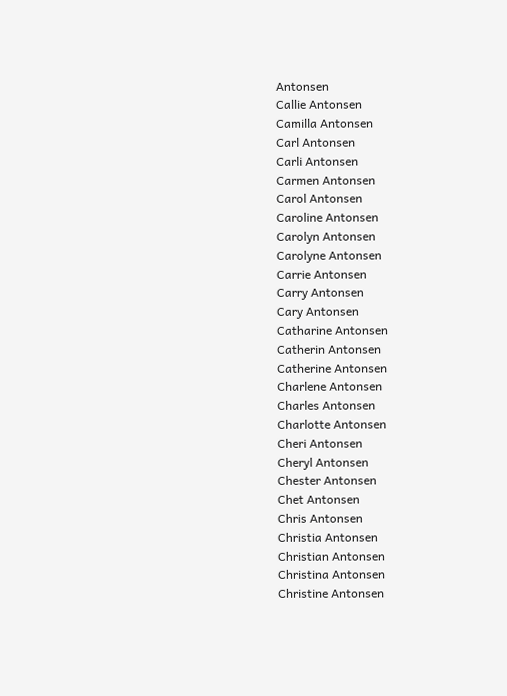Antonsen
Callie Antonsen
Camilla Antonsen
Carl Antonsen
Carli Antonsen
Carmen Antonsen
Carol Antonsen
Caroline Antonsen
Carolyn Antonsen
Carolyne Antonsen
Carrie Antonsen
Carry Antonsen
Cary Antonsen
Catharine Antonsen
Catherin Antonsen
Catherine Antonsen
Charlene Antonsen
Charles Antonsen
Charlotte Antonsen
Cheri Antonsen
Cheryl Antonsen
Chester Antonsen
Chet Antonsen
Chris Antonsen
Christia Antonsen
Christian Antonsen
Christina Antonsen
Christine Antonsen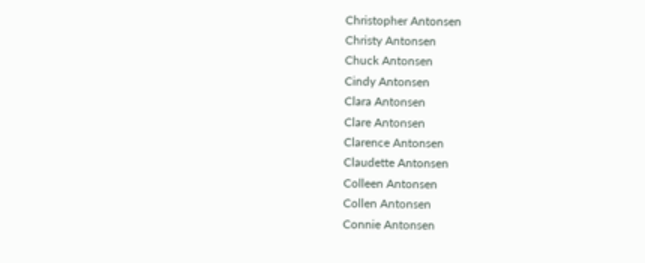Christopher Antonsen
Christy Antonsen
Chuck Antonsen
Cindy Antonsen
Clara Antonsen
Clare Antonsen
Clarence Antonsen
Claudette Antonsen
Colleen Antonsen
Collen Antonsen
Connie Antonsen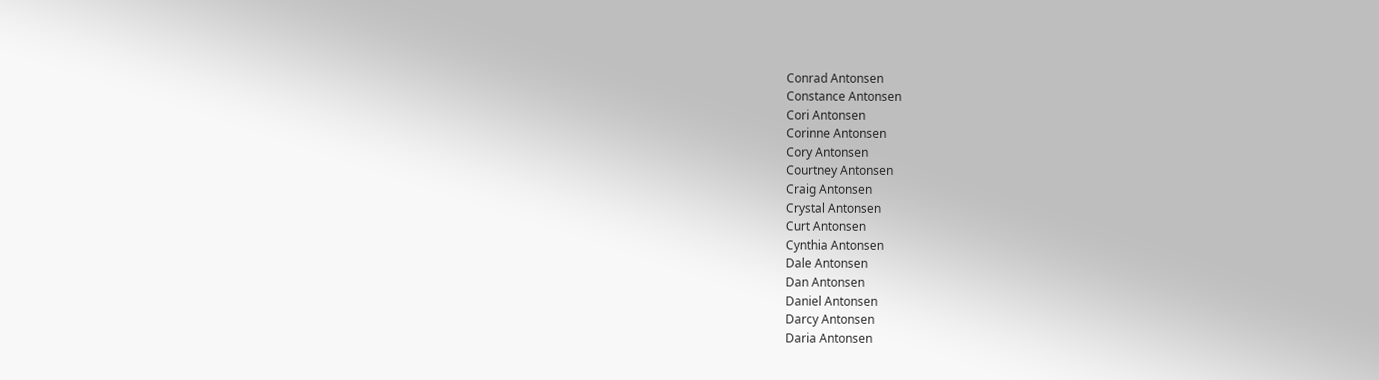Conrad Antonsen
Constance Antonsen
Cori Antonsen
Corinne Antonsen
Cory Antonsen
Courtney Antonsen
Craig Antonsen
Crystal Antonsen
Curt Antonsen
Cynthia Antonsen
Dale Antonsen
Dan Antonsen
Daniel Antonsen
Darcy Antonsen
Daria Antonsen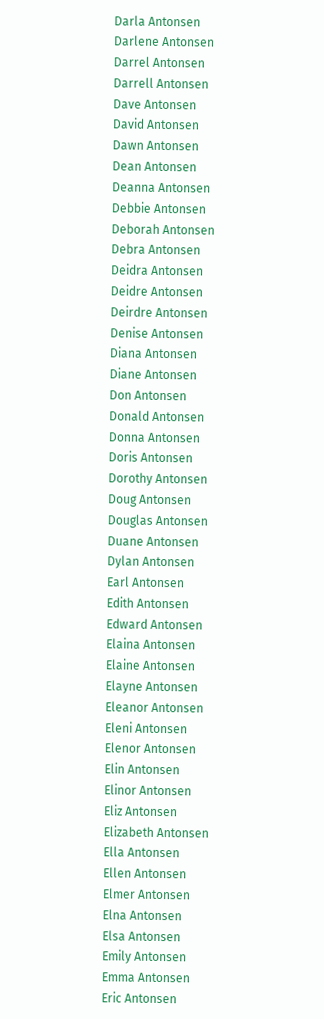Darla Antonsen
Darlene Antonsen
Darrel Antonsen
Darrell Antonsen
Dave Antonsen
David Antonsen
Dawn Antonsen
Dean Antonsen
Deanna Antonsen
Debbie Antonsen
Deborah Antonsen
Debra Antonsen
Deidra Antonsen
Deidre Antonsen
Deirdre Antonsen
Denise Antonsen
Diana Antonsen
Diane Antonsen
Don Antonsen
Donald Antonsen
Donna Antonsen
Doris Antonsen
Dorothy Antonsen
Doug Antonsen
Douglas Antonsen
Duane Antonsen
Dylan Antonsen
Earl Antonsen
Edith Antonsen
Edward Antonsen
Elaina Antonsen
Elaine Antonsen
Elayne Antonsen
Eleanor Antonsen
Eleni Antonsen
Elenor Antonsen
Elin Antonsen
Elinor Antonsen
Eliz Antonsen
Elizabeth Antonsen
Ella Antonsen
Ellen Antonsen
Elmer Antonsen
Elna Antonsen
Elsa Antonsen
Emily Antonsen
Emma Antonsen
Eric Antonsen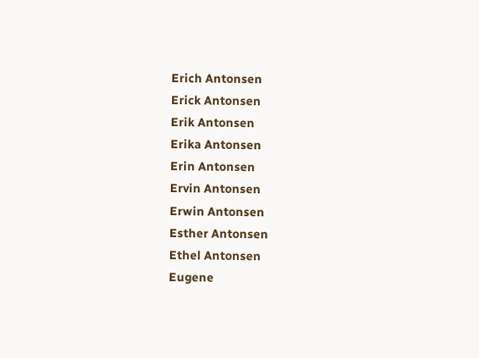Erich Antonsen
Erick Antonsen
Erik Antonsen
Erika Antonsen
Erin Antonsen
Ervin Antonsen
Erwin Antonsen
Esther Antonsen
Ethel Antonsen
Eugene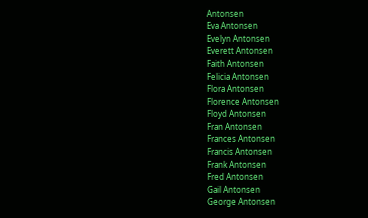Antonsen
Eva Antonsen
Evelyn Antonsen
Everett Antonsen
Faith Antonsen
Felicia Antonsen
Flora Antonsen
Florence Antonsen
Floyd Antonsen
Fran Antonsen
Frances Antonsen
Francis Antonsen
Frank Antonsen
Fred Antonsen
Gail Antonsen
George Antonsen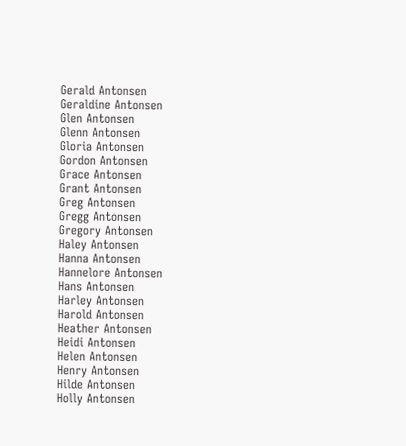Gerald Antonsen
Geraldine Antonsen
Glen Antonsen
Glenn Antonsen
Gloria Antonsen
Gordon Antonsen
Grace Antonsen
Grant Antonsen
Greg Antonsen
Gregg Antonsen
Gregory Antonsen
Haley Antonsen
Hanna Antonsen
Hannelore Antonsen
Hans Antonsen
Harley Antonsen
Harold Antonsen
Heather Antonsen
Heidi Antonsen
Helen Antonsen
Henry Antonsen
Hilde Antonsen
Holly Antonsen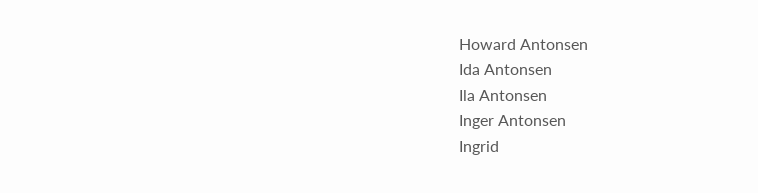Howard Antonsen
Ida Antonsen
Ila Antonsen
Inger Antonsen
Ingrid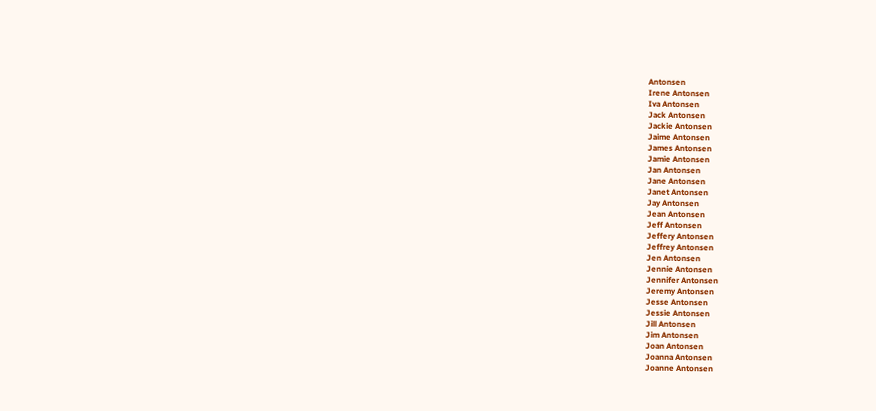Antonsen
Irene Antonsen
Iva Antonsen
Jack Antonsen
Jackie Antonsen
Jaime Antonsen
James Antonsen
Jamie Antonsen
Jan Antonsen
Jane Antonsen
Janet Antonsen
Jay Antonsen
Jean Antonsen
Jeff Antonsen
Jeffery Antonsen
Jeffrey Antonsen
Jen Antonsen
Jennie Antonsen
Jennifer Antonsen
Jeremy Antonsen
Jesse Antonsen
Jessie Antonsen
Jill Antonsen
Jim Antonsen
Joan Antonsen
Joanna Antonsen
Joanne Antonsen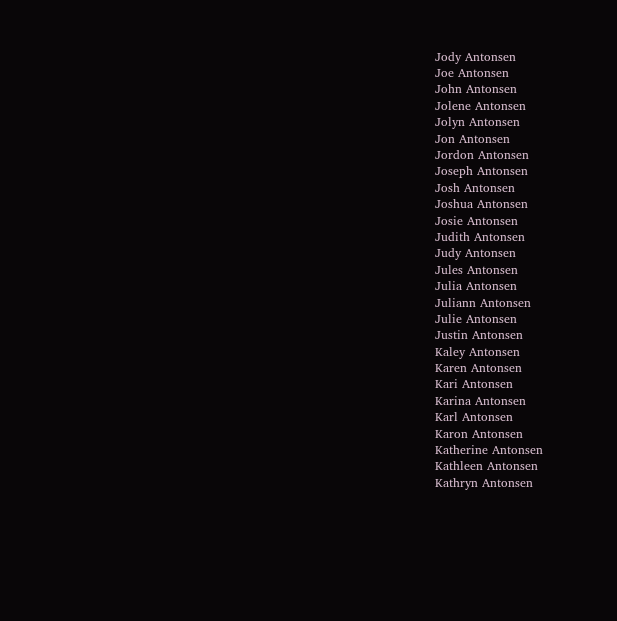Jody Antonsen
Joe Antonsen
John Antonsen
Jolene Antonsen
Jolyn Antonsen
Jon Antonsen
Jordon Antonsen
Joseph Antonsen
Josh Antonsen
Joshua Antonsen
Josie Antonsen
Judith Antonsen
Judy Antonsen
Jules Antonsen
Julia Antonsen
Juliann Antonsen
Julie Antonsen
Justin Antonsen
Kaley Antonsen
Karen Antonsen
Kari Antonsen
Karina Antonsen
Karl Antonsen
Karon Antonsen
Katherine Antonsen
Kathleen Antonsen
Kathryn Antonsen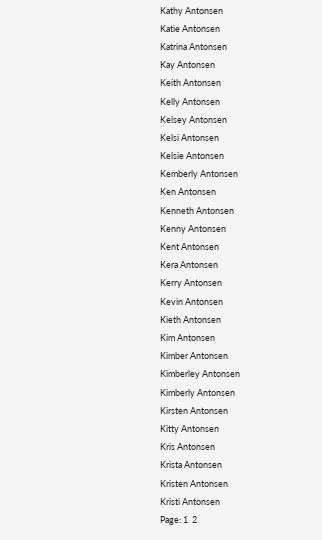Kathy Antonsen
Katie Antonsen
Katrina Antonsen
Kay Antonsen
Keith Antonsen
Kelly Antonsen
Kelsey Antonsen
Kelsi Antonsen
Kelsie Antonsen
Kemberly Antonsen
Ken Antonsen
Kenneth Antonsen
Kenny Antonsen
Kent Antonsen
Kera Antonsen
Kerry Antonsen
Kevin Antonsen
Kieth Antonsen
Kim Antonsen
Kimber Antonsen
Kimberley Antonsen
Kimberly Antonsen
Kirsten Antonsen
Kitty Antonsen
Kris Antonsen
Krista Antonsen
Kristen Antonsen
Kristi Antonsen
Page: 1  2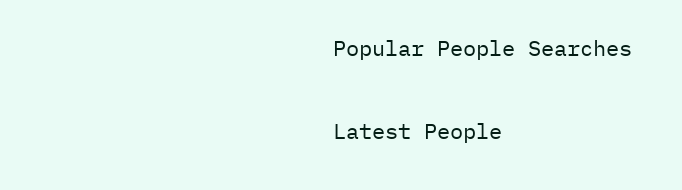Popular People Searches

Latest People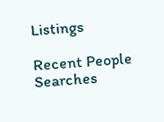Listings

Recent People Searches